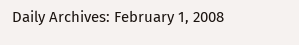Daily Archives: February 1, 2008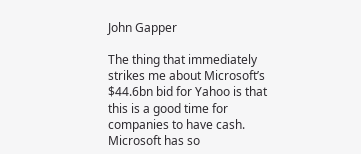John Gapper

The thing that immediately strikes me about Microsoft’s $44.6bn bid for Yahoo is that this is a good time for companies to have cash. Microsoft has so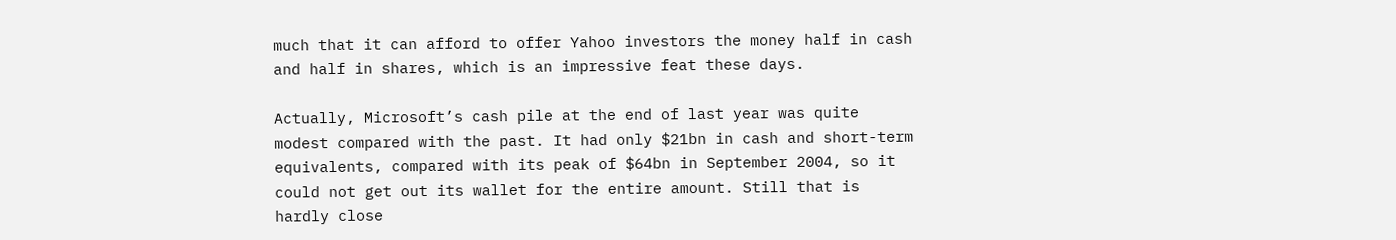much that it can afford to offer Yahoo investors the money half in cash and half in shares, which is an impressive feat these days.

Actually, Microsoft’s cash pile at the end of last year was quite modest compared with the past. It had only $21bn in cash and short-term equivalents, compared with its peak of $64bn in September 2004, so it could not get out its wallet for the entire amount. Still that is hardly close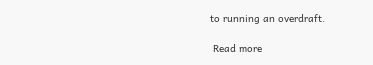to running an overdraft.

 Read more